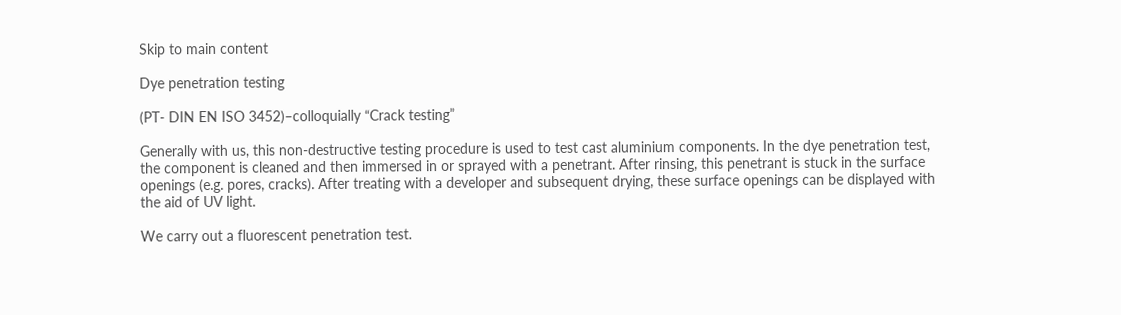Skip to main content

Dye penetration testing

(PT- DIN EN ISO 3452)–colloquially “Crack testing”

Generally with us, this non-destructive testing procedure is used to test cast aluminium components. In the dye penetration test, the component is cleaned and then immersed in or sprayed with a penetrant. After rinsing, this penetrant is stuck in the surface openings (e.g. pores, cracks). After treating with a developer and subsequent drying, these surface openings can be displayed with the aid of UV light.

We carry out a fluorescent penetration test.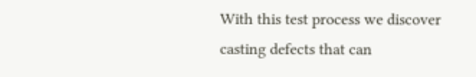With this test process we discover casting defects that can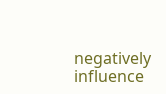negatively influence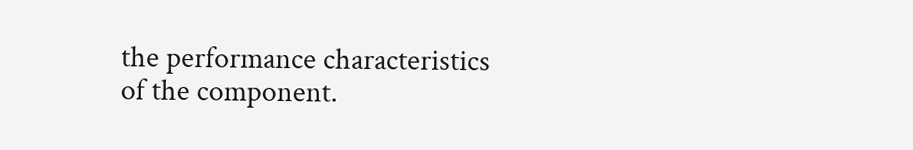the performance characteristics of the component.